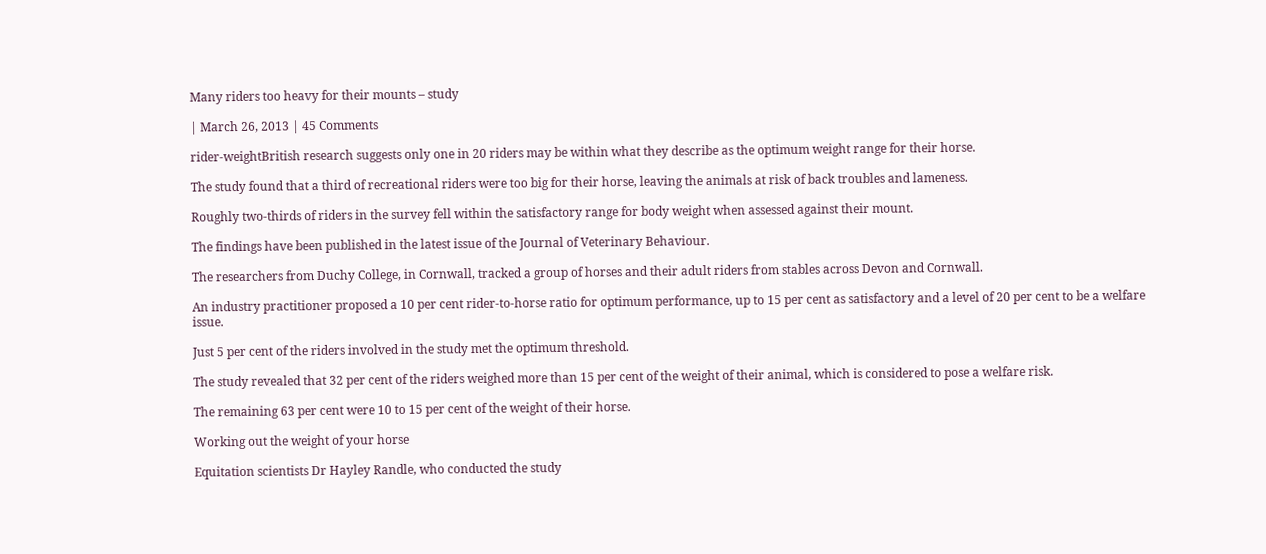Many riders too heavy for their mounts – study

| March 26, 2013 | 45 Comments

rider-weightBritish research suggests only one in 20 riders may be within what they describe as the optimum weight range for their horse.

The study found that a third of recreational riders were too big for their horse, leaving the animals at risk of back troubles and lameness.

Roughly two-thirds of riders in the survey fell within the satisfactory range for body weight when assessed against their mount.

The findings have been published in the latest issue of the Journal of Veterinary Behaviour.

The researchers from Duchy College, in Cornwall, tracked a group of horses and their adult riders from stables across Devon and Cornwall.

An industry practitioner proposed a 10 per cent rider-to-horse ratio for optimum performance, up to 15 per cent as satisfactory and a level of 20 per cent to be a welfare issue.

Just 5 per cent of the riders involved in the study met the optimum threshold.

The study revealed that 32 per cent of the riders weighed more than 15 per cent of the weight of their animal, which is considered to pose a welfare risk.

The remaining 63 per cent were 10 to 15 per cent of the weight of their horse.

Working out the weight of your horse

Equitation scientists Dr Hayley Randle, who conducted the study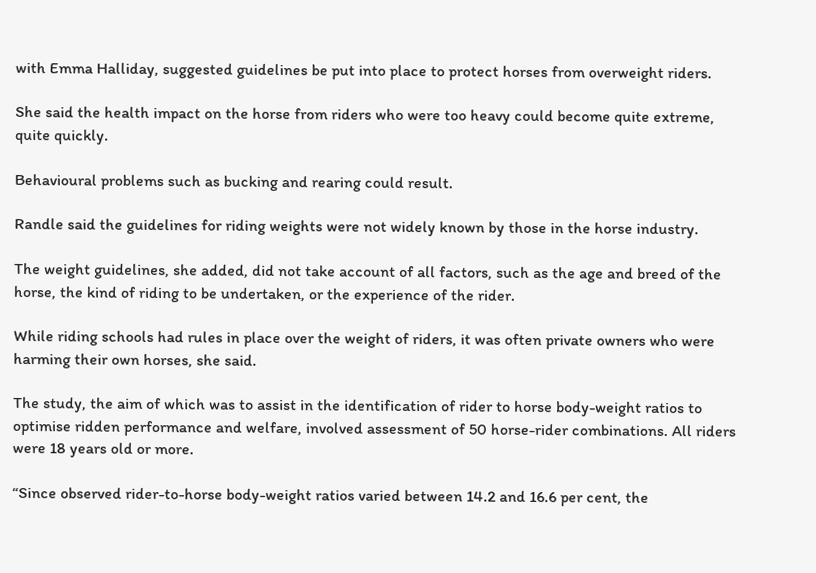with Emma Halliday, suggested guidelines be put into place to protect horses from overweight riders.

She said the health impact on the horse from riders who were too heavy could become quite extreme, quite quickly.

Behavioural problems such as bucking and rearing could result.

Randle said the guidelines for riding weights were not widely known by those in the horse industry.

The weight guidelines, she added, did not take account of all factors, such as the age and breed of the horse, the kind of riding to be undertaken, or the experience of the rider.

While riding schools had rules in place over the weight of riders, it was often private owners who were harming their own horses, she said.

The study, the aim of which was to assist in the identification of rider to horse body-weight ratios to optimise ridden performance and welfare, involved assessment of 50 horse-rider combinations. All riders were 18 years old or more.

“Since observed rider-to-horse body-weight ratios varied between 14.2 and 16.6 per cent, the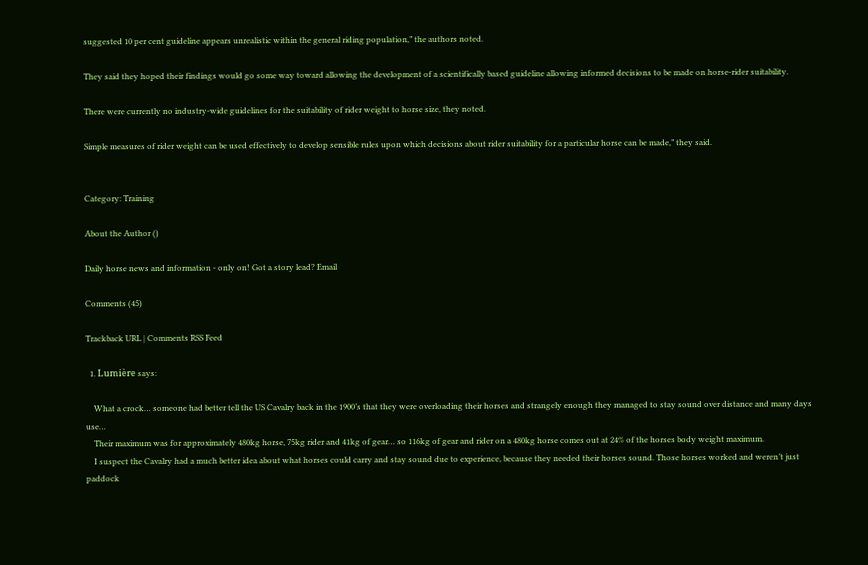suggested 10 per cent guideline appears unrealistic within the general riding population,” the authors noted.

They said they hoped their findings would go some way toward allowing the development of a scientifically based guideline allowing informed decisions to be made on horse-rider suitability.

There were currently no industry-wide guidelines for the suitability of rider weight to horse size, they noted.

Simple measures of rider weight can be used effectively to develop sensible rules upon which decisions about rider suitability for a particular horse can be made,” they said.


Category: Training

About the Author ()

Daily horse news and information - only on! Got a story lead? Email

Comments (45)

Trackback URL | Comments RSS Feed

  1. Lumière says:

    What a crock… someone had better tell the US Cavalry back in the 1900’s that they were overloading their horses and strangely enough they managed to stay sound over distance and many days use…
    Their maximum was for approximately 480kg horse, 75kg rider and 41kg of gear… so 116kg of gear and rider on a 480kg horse comes out at 24% of the horses body weight maximum.
    I suspect the Cavalry had a much better idea about what horses could carry and stay sound due to experience, because they needed their horses sound. Those horses worked and weren’t just paddock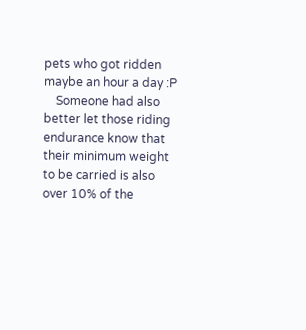pets who got ridden maybe an hour a day :P
    Someone had also better let those riding endurance know that their minimum weight to be carried is also over 10% of the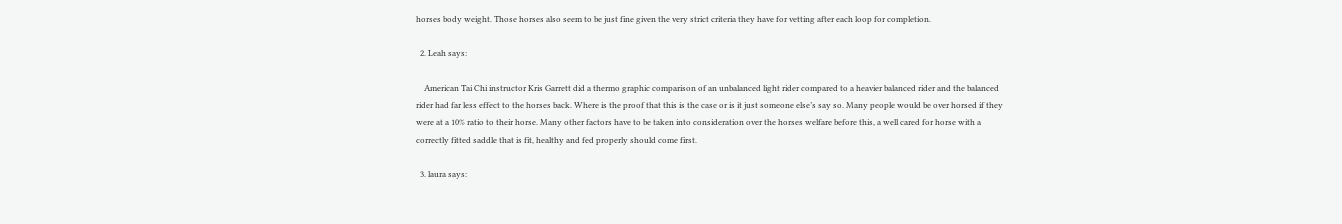horses body weight. Those horses also seem to be just fine given the very strict criteria they have for vetting after each loop for completion.

  2. Leah says:

    American Tai Chi instructor Kris Garrett did a thermo graphic comparison of an unbalanced light rider compared to a heavier balanced rider and the balanced rider had far less effect to the horses back. Where is the proof that this is the case or is it just someone else’s say so. Many people would be over horsed if they were at a 10% ratio to their horse. Many other factors have to be taken into consideration over the horses welfare before this, a well cared for horse with a correctly fitted saddle that is fit, healthy and fed properly should come first.

  3. laura says: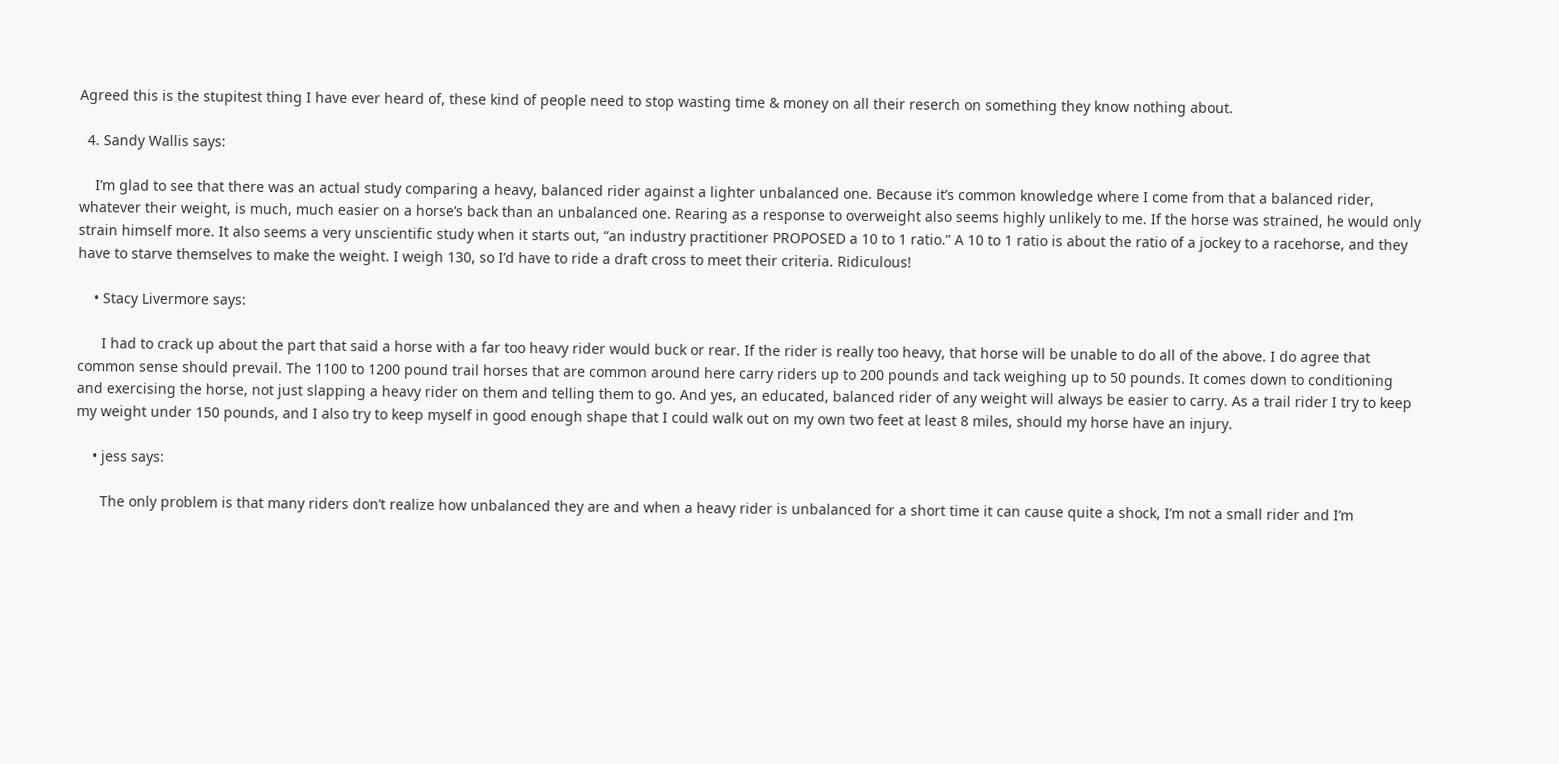Agreed this is the stupitest thing I have ever heard of, these kind of people need to stop wasting time & money on all their reserch on something they know nothing about.

  4. Sandy Wallis says:

    I’m glad to see that there was an actual study comparing a heavy, balanced rider against a lighter unbalanced one. Because it’s common knowledge where I come from that a balanced rider, whatever their weight, is much, much easier on a horse’s back than an unbalanced one. Rearing as a response to overweight also seems highly unlikely to me. If the horse was strained, he would only strain himself more. It also seems a very unscientific study when it starts out, “an industry practitioner PROPOSED a 10 to 1 ratio.” A 10 to 1 ratio is about the ratio of a jockey to a racehorse, and they have to starve themselves to make the weight. I weigh 130, so I’d have to ride a draft cross to meet their criteria. Ridiculous!

    • Stacy Livermore says:

      I had to crack up about the part that said a horse with a far too heavy rider would buck or rear. If the rider is really too heavy, that horse will be unable to do all of the above. I do agree that common sense should prevail. The 1100 to 1200 pound trail horses that are common around here carry riders up to 200 pounds and tack weighing up to 50 pounds. It comes down to conditioning and exercising the horse, not just slapping a heavy rider on them and telling them to go. And yes, an educated, balanced rider of any weight will always be easier to carry. As a trail rider I try to keep my weight under 150 pounds, and I also try to keep myself in good enough shape that I could walk out on my own two feet at least 8 miles, should my horse have an injury.

    • jess says:

      The only problem is that many riders don’t realize how unbalanced they are and when a heavy rider is unbalanced for a short time it can cause quite a shock, I’m not a small rider and I’m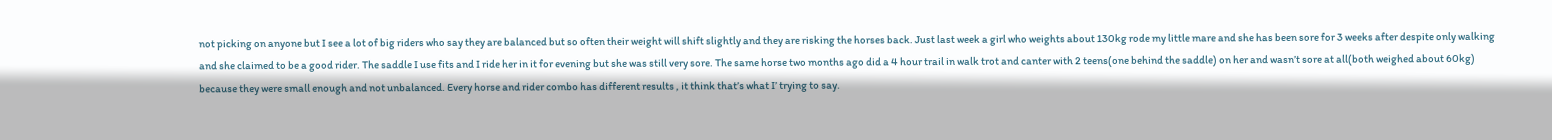not picking on anyone but I see a lot of big riders who say they are balanced but so often their weight will shift slightly and they are risking the horses back. Just last week a girl who weights about 130kg rode my little mare and she has been sore for 3 weeks after despite only walking and she claimed to be a good rider. The saddle I use fits and I ride her in it for evening but she was still very sore. The same horse two months ago did a 4 hour trail in walk trot and canter with 2 teens(one behind the saddle) on her and wasn’t sore at all(both weighed about 60kg) because they were small enough and not unbalanced. Every horse and rider combo has different results , it think that’s what I’ trying to say.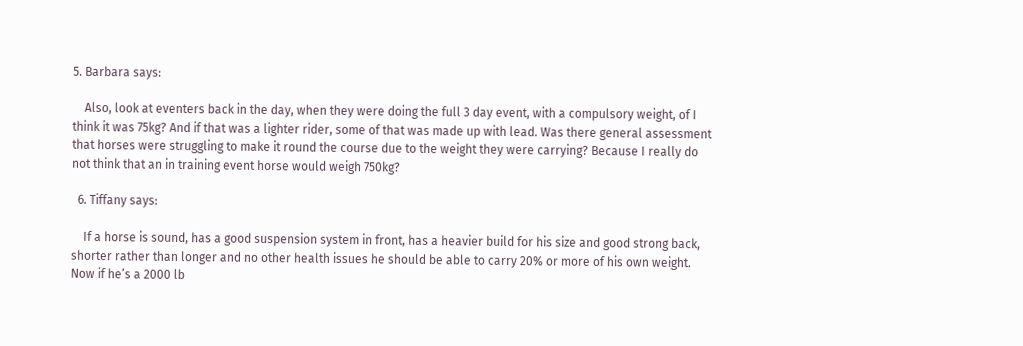5. Barbara says:

    Also, look at eventers back in the day, when they were doing the full 3 day event, with a compulsory weight, of I think it was 75kg? And if that was a lighter rider, some of that was made up with lead. Was there general assessment that horses were struggling to make it round the course due to the weight they were carrying? Because I really do not think that an in training event horse would weigh 750kg?

  6. Tiffany says:

    If a horse is sound, has a good suspension system in front, has a heavier build for his size and good strong back, shorter rather than longer and no other health issues he should be able to carry 20% or more of his own weight. Now if he’s a 2000 lb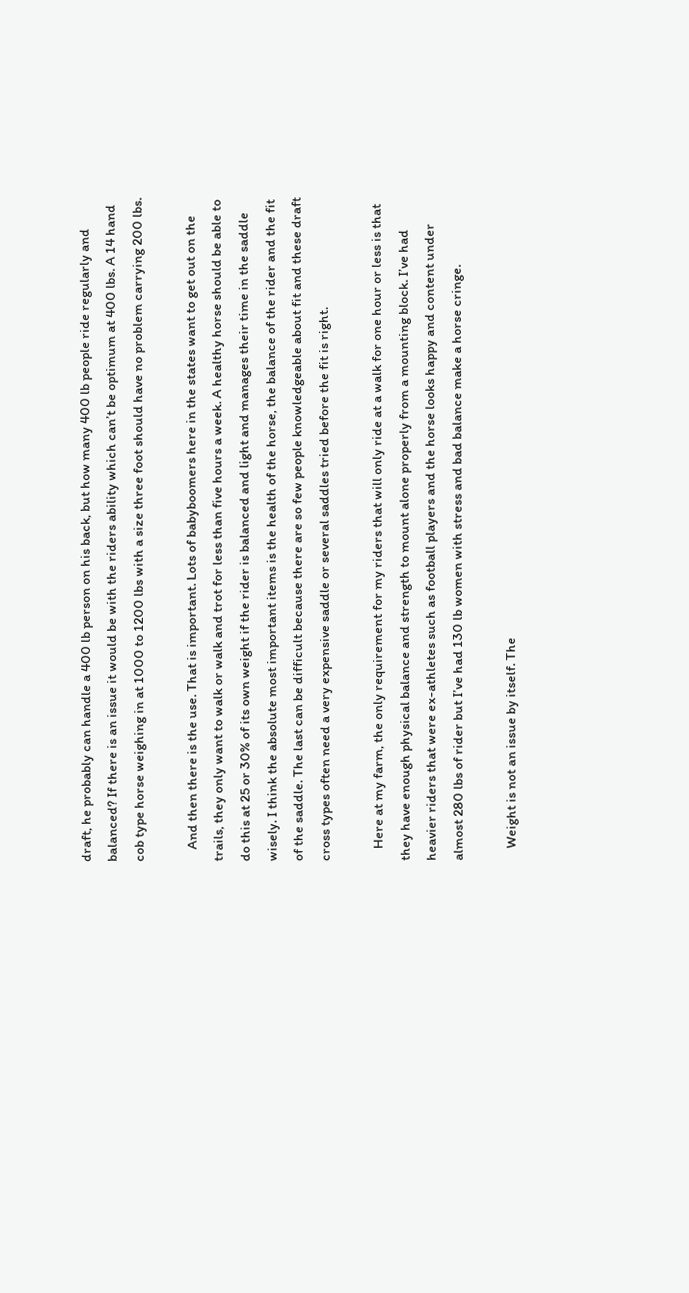draft, he probably can handle a 400 lb person on his back, but how many 400 lb people ride regularly and balanced? If there is an issue it would be with the riders ability which can’t be optimum at 400 lbs. A 14 hand cob type horse weighing in at 1000 to 1200 lbs with a size three foot should have no problem carrying 200 lbs.

    And then there is the use. That is important. Lots of babyboomers here in the states want to get out on the trails, they only want to walk or walk and trot for less than five hours a week. A healthy horse should be able to do this at 25 or 30% of its own weight if the rider is balanced and light and manages their time in the saddle wisely. I think the absolute most important items is the health of the horse, the balance of the rider and the fit of the saddle. The last can be difficult because there are so few people knowledgeable about fit and these draft cross types often need a very expensive saddle or several saddles tried before the fit is right.

    Here at my farm, the only requirement for my riders that will only ride at a walk for one hour or less is that they have enough physical balance and strength to mount alone properly from a mounting block. I’ve had heavier riders that were ex-athletes such as football players and the horse looks happy and content under almost 280 lbs of rider but I’ve had 130 lb women with stress and bad balance make a horse cringe.

    Weight is not an issue by itself. The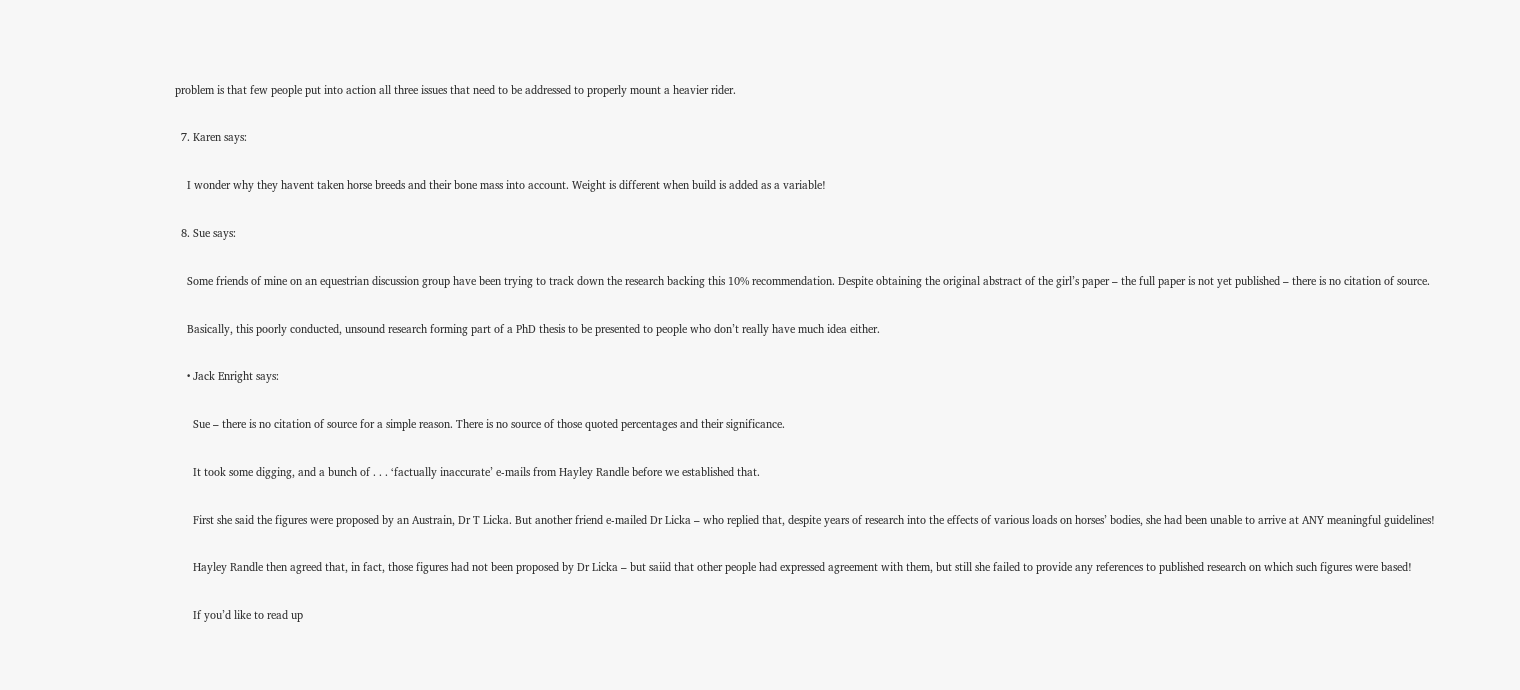problem is that few people put into action all three issues that need to be addressed to properly mount a heavier rider.

  7. Karen says:

    I wonder why they havent taken horse breeds and their bone mass into account. Weight is different when build is added as a variable!

  8. Sue says:

    Some friends of mine on an equestrian discussion group have been trying to track down the research backing this 10% recommendation. Despite obtaining the original abstract of the girl’s paper – the full paper is not yet published – there is no citation of source.

    Basically, this poorly conducted, unsound research forming part of a PhD thesis to be presented to people who don’t really have much idea either.

    • Jack Enright says:

      Sue – there is no citation of source for a simple reason. There is no source of those quoted percentages and their significance.

      It took some digging, and a bunch of . . . ‘factually inaccurate’ e-mails from Hayley Randle before we established that.

      First she said the figures were proposed by an Austrain, Dr T Licka. But another friend e-mailed Dr Licka – who replied that, despite years of research into the effects of various loads on horses’ bodies, she had been unable to arrive at ANY meaningful guidelines!

      Hayley Randle then agreed that, in fact, those figures had not been proposed by Dr Licka – but saiid that other people had expressed agreement with them, but still she failed to provide any references to published research on which such figures were based!

      If you’d like to read up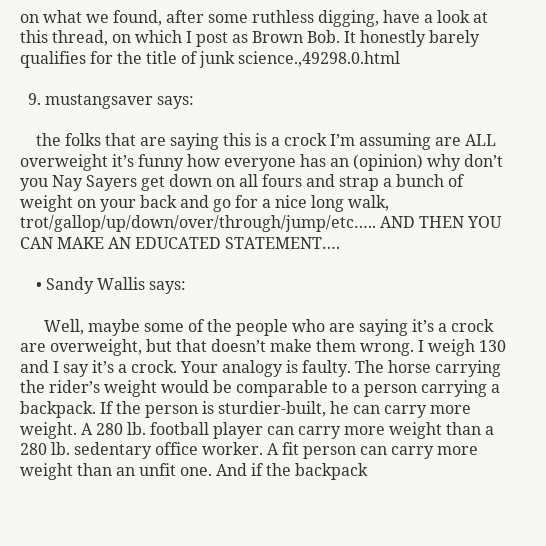on what we found, after some ruthless digging, have a look at this thread, on which I post as Brown Bob. It honestly barely qualifies for the title of junk science.,49298.0.html

  9. mustangsaver says:

    the folks that are saying this is a crock I’m assuming are ALL overweight it’s funny how everyone has an (opinion) why don’t you Nay Sayers get down on all fours and strap a bunch of weight on your back and go for a nice long walk, trot/gallop/up/down/over/through/jump/etc….. AND THEN YOU CAN MAKE AN EDUCATED STATEMENT….

    • Sandy Wallis says:

      Well, maybe some of the people who are saying it’s a crock are overweight, but that doesn’t make them wrong. I weigh 130 and I say it’s a crock. Your analogy is faulty. The horse carrying the rider’s weight would be comparable to a person carrying a backpack. If the person is sturdier-built, he can carry more weight. A 280 lb. football player can carry more weight than a 280 lb. sedentary office worker. A fit person can carry more weight than an unfit one. And if the backpack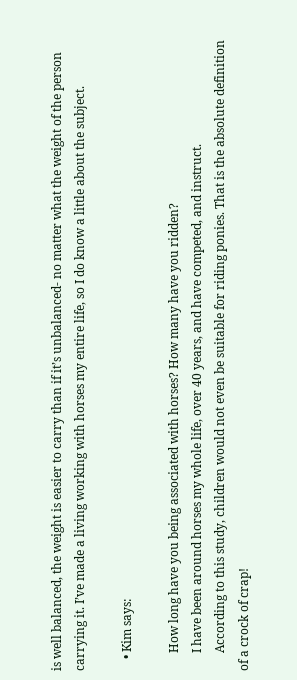is well balanced, the weight is easier to carry than if it’s unbalanced- no matter what the weight of the person carrying it. I’ve made a living working with horses my entire life, so I do know a little about the subject.

    • Kim says:

      How long have you being associated with horses? How many have you ridden?
      I have been around horses my whole life, over 40 years, and have competed, and instruct.
      According to this study, children would not even be suitable for riding ponies. That is the absolute definition of a crock of crap!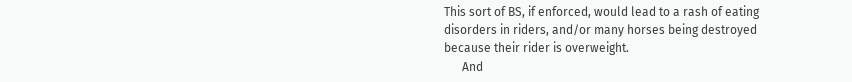This sort of BS, if enforced, would lead to a rash of eating disorders in riders, and/or many horses being destroyed because their rider is overweight.
      And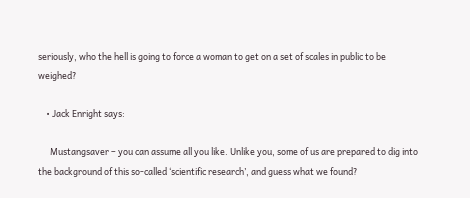seriously, who the hell is going to force a woman to get on a set of scales in public to be weighed?

    • Jack Enright says:

      Mustangsaver – you can assume all you like. Unlike you, some of us are prepared to dig into the background of this so-called ‘scientific research’, and guess what we found?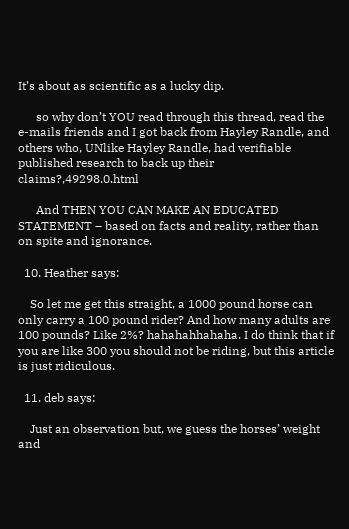It’s about as scientific as a lucky dip.

      so why don’t YOU read through this thread, read the e-mails friends and I got back from Hayley Randle, and others who, UNlike Hayley Randle, had verifiable published research to back up their claims?,49298.0.html

      And THEN YOU CAN MAKE AN EDUCATED STATEMENT – based on facts and reality, rather than on spite and ignorance.

  10. Heather says:

    So let me get this straight, a 1000 pound horse can only carry a 100 pound rider? And how many adults are 100 pounds? Like 2%? hahahahhahaha. I do think that if you are like 300 you should not be riding, but this article is just ridiculous.

  11. deb says:

    Just an observation but, we guess the horses’ weight and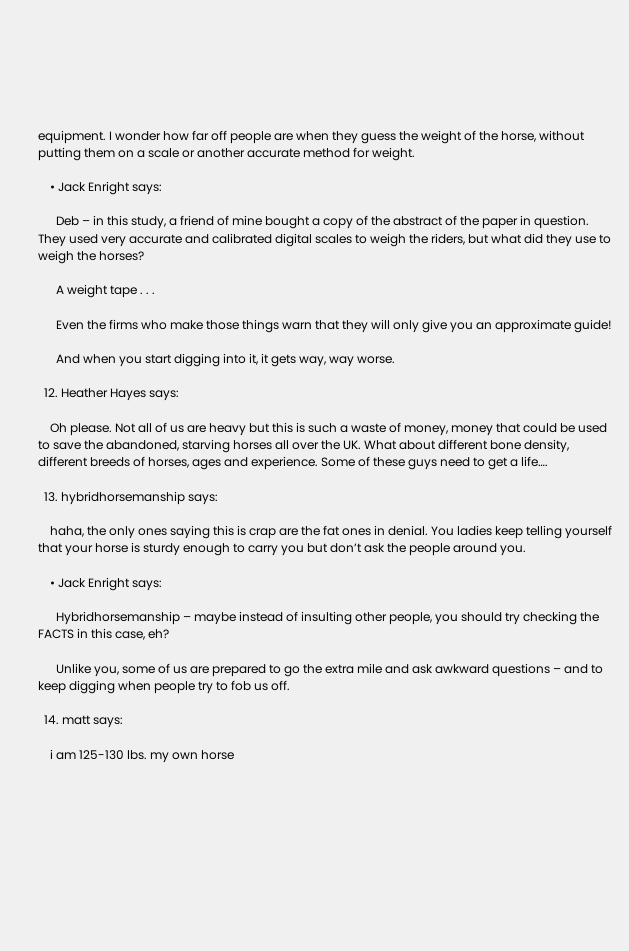equipment. I wonder how far off people are when they guess the weight of the horse, without putting them on a scale or another accurate method for weight.

    • Jack Enright says:

      Deb – in this study, a friend of mine bought a copy of the abstract of the paper in question. They used very accurate and calibrated digital scales to weigh the riders, but what did they use to weigh the horses?

      A weight tape . . .

      Even the firms who make those things warn that they will only give you an approximate guide!

      And when you start digging into it, it gets way, way worse.

  12. Heather Hayes says:

    Oh please. Not all of us are heavy but this is such a waste of money, money that could be used to save the abandoned, starving horses all over the UK. What about different bone density, different breeds of horses, ages and experience. Some of these guys need to get a life….

  13. hybridhorsemanship says:

    haha, the only ones saying this is crap are the fat ones in denial. You ladies keep telling yourself that your horse is sturdy enough to carry you but don’t ask the people around you.

    • Jack Enright says:

      Hybridhorsemanship – maybe instead of insulting other people, you should try checking the FACTS in this case, eh?

      Unlike you, some of us are prepared to go the extra mile and ask awkward questions – and to keep digging when people try to fob us off.

  14. matt says:

    i am 125-130 lbs. my own horse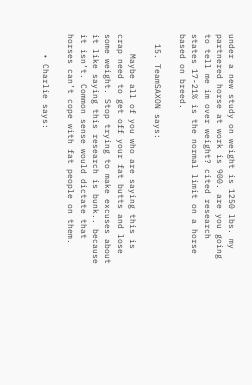under a new study on weight is 1250 lbs. my partnered horse at work is 900. are you going to tell me im over weight? cited research states 17-21% is the normal limit on a horse based on breed.

  15. TeamSAXON says:

    Maybe all of you who are saying this is crap need to get off your fat butts and lose some weight. Stop trying to make excuses about it like saying this research is bunk.. because it isn’t. Common sense would dictate that horses can’t cope with fat people on them.

    • Charlie says: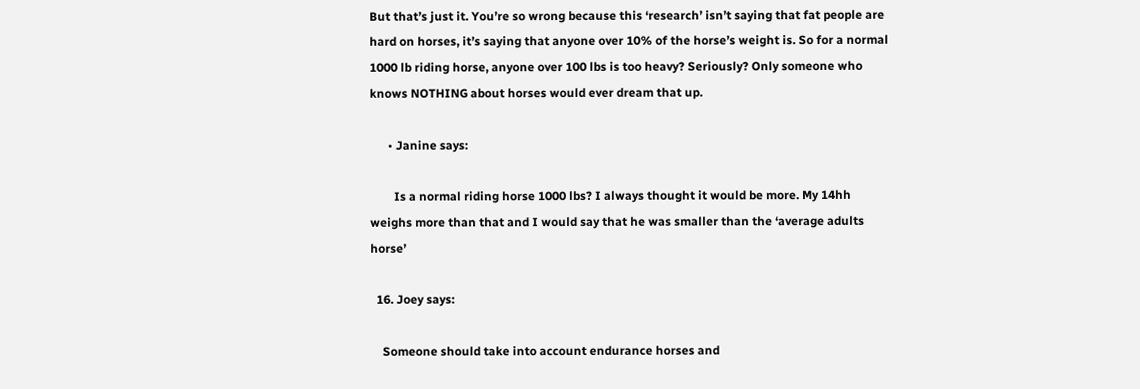But that’s just it. You’re so wrong because this ‘research’ isn’t saying that fat people are hard on horses, it’s saying that anyone over 10% of the horse’s weight is. So for a normal 1000 lb riding horse, anyone over 100 lbs is too heavy? Seriously? Only someone who knows NOTHING about horses would ever dream that up.

      • Janine says:

        Is a normal riding horse 1000 lbs? I always thought it would be more. My 14hh weighs more than that and I would say that he was smaller than the ‘average adults horse’

  16. Joey says:

    Someone should take into account endurance horses and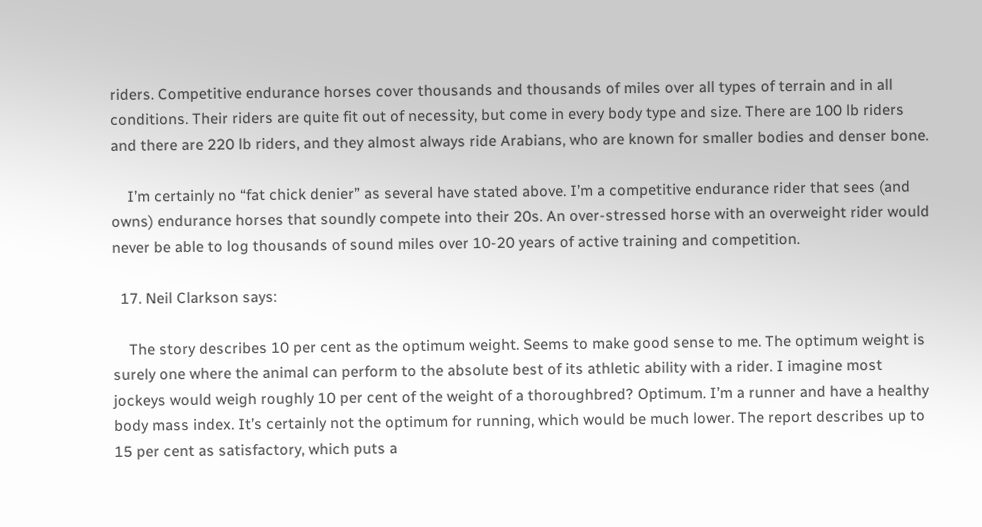riders. Competitive endurance horses cover thousands and thousands of miles over all types of terrain and in all conditions. Their riders are quite fit out of necessity, but come in every body type and size. There are 100 lb riders and there are 220 lb riders, and they almost always ride Arabians, who are known for smaller bodies and denser bone.

    I’m certainly no “fat chick denier” as several have stated above. I’m a competitive endurance rider that sees (and owns) endurance horses that soundly compete into their 20s. An over-stressed horse with an overweight rider would never be able to log thousands of sound miles over 10-20 years of active training and competition.

  17. Neil Clarkson says:

    The story describes 10 per cent as the optimum weight. Seems to make good sense to me. The optimum weight is surely one where the animal can perform to the absolute best of its athletic ability with a rider. I imagine most jockeys would weigh roughly 10 per cent of the weight of a thoroughbred? Optimum. I’m a runner and have a healthy body mass index. It’s certainly not the optimum for running, which would be much lower. The report describes up to 15 per cent as satisfactory, which puts a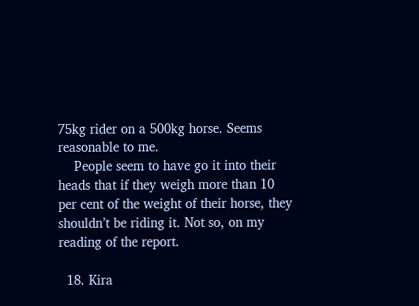75kg rider on a 500kg horse. Seems reasonable to me.
    People seem to have go it into their heads that if they weigh more than 10 per cent of the weight of their horse, they shouldn’t be riding it. Not so, on my reading of the report.

  18. Kira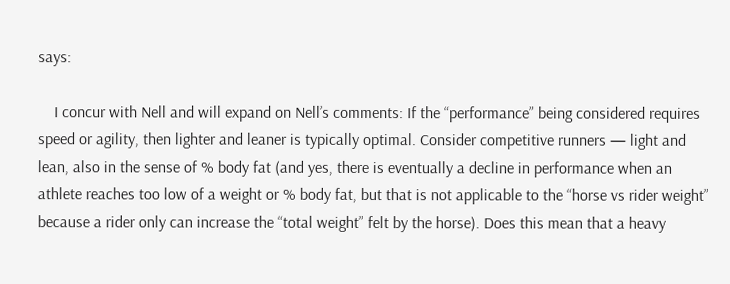says:

    I concur with Nell and will expand on Nell’s comments: If the “performance” being considered requires speed or agility, then lighter and leaner is typically optimal. Consider competitive runners — light and lean, also in the sense of % body fat (and yes, there is eventually a decline in performance when an athlete reaches too low of a weight or % body fat, but that is not applicable to the “horse vs rider weight” because a rider only can increase the “total weight” felt by the horse). Does this mean that a heavy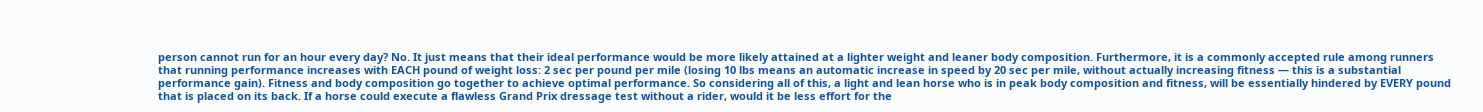person cannot run for an hour every day? No. It just means that their ideal performance would be more likely attained at a lighter weight and leaner body composition. Furthermore, it is a commonly accepted rule among runners that running performance increases with EACH pound of weight loss: 2 sec per pound per mile (losing 10 lbs means an automatic increase in speed by 20 sec per mile, without actually increasing fitness — this is a substantial performance gain). Fitness and body composition go together to achieve optimal performance. So considering all of this, a light and lean horse who is in peak body composition and fitness, will be essentially hindered by EVERY pound that is placed on its back. If a horse could execute a flawless Grand Prix dressage test without a rider, would it be less effort for the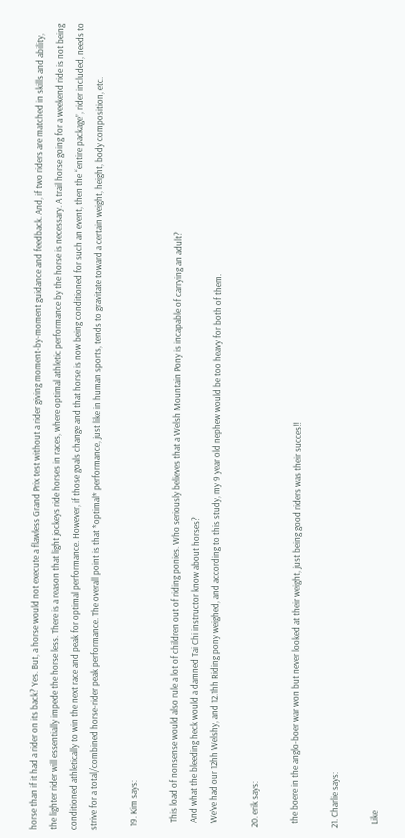horse than if it had a rider on its back? Yes. But, a horse would not execute a flawless Grand Prix test without a rider giving moment-by-moment guidance and feedback. And, if two riders are matched in skills and ability, the lighter rider will essentially impede the horse less. There is a reason that light jockeys ride horses in races, where optimal athletic performance by the horse is necessary. A trail horse going for a weekend ride is not being conditioned athletically to win the next race and peak for optimal performance. However, if those goals change and that horse is now being conditioned for such an event, then the “entire package”, rider included, needs to strive for a total/combined horse-rider peak performance. The overall point is that *optimal* performance, just like in human sports, tends to gravitate toward a certain weight, height, body composition, etc.

  19. Kim says:

    This load of nonsense would also rule a lot of children out of riding ponies. Who seriously believes that a Welsh Mountain Pony is incapable of carrying an adult?
    And what the bleeding heck would a damned Tai Chi instructor know about horses?
    We’ve had our 12hh Welshy, and 12.1hh Riding pony weighed, and according to this study, my 9 year old nephew would be too heavy for both of them.

  20. erik says:

    the boere in the anglo-boer war won but never looked at their weight, just being good riders was their succes!!

  21. Charlie says:

    Like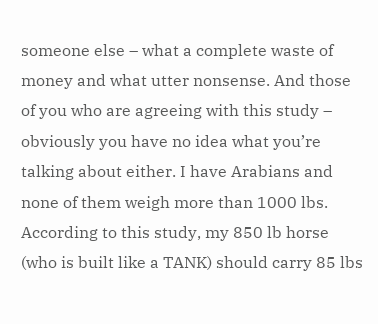someone else – what a complete waste of money and what utter nonsense. And those of you who are agreeing with this study – obviously you have no idea what you’re talking about either. I have Arabians and none of them weigh more than 1000 lbs. According to this study, my 850 lb horse (who is built like a TANK) should carry 85 lbs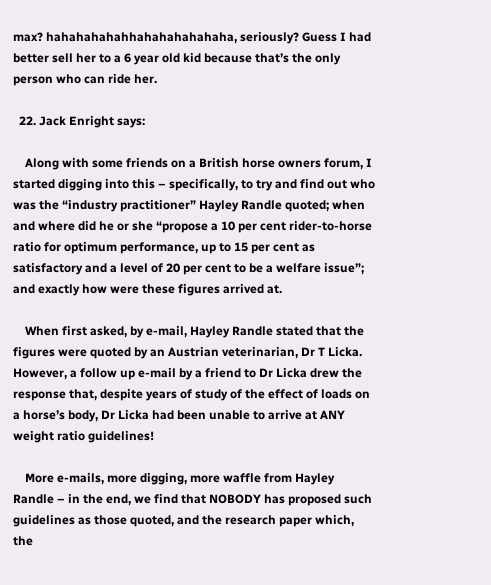max? hahahahahahhahahahahahaha, seriously? Guess I had better sell her to a 6 year old kid because that’s the only person who can ride her.

  22. Jack Enright says:

    Along with some friends on a British horse owners forum, I started digging into this – specifically, to try and find out who was the “industry practitioner” Hayley Randle quoted; when and where did he or she “propose a 10 per cent rider-to-horse ratio for optimum performance, up to 15 per cent as satisfactory and a level of 20 per cent to be a welfare issue”; and exactly how were these figures arrived at.

    When first asked, by e-mail, Hayley Randle stated that the figures were quoted by an Austrian veterinarian, Dr T Licka. However, a follow up e-mail by a friend to Dr Licka drew the response that, despite years of study of the effect of loads on a horse’s body, Dr Licka had been unable to arrive at ANY weight ratio guidelines!

    More e-mails, more digging, more waffle from Hayley Randle – in the end, we find that NOBODY has proposed such guidelines as those quoted, and the research paper which, the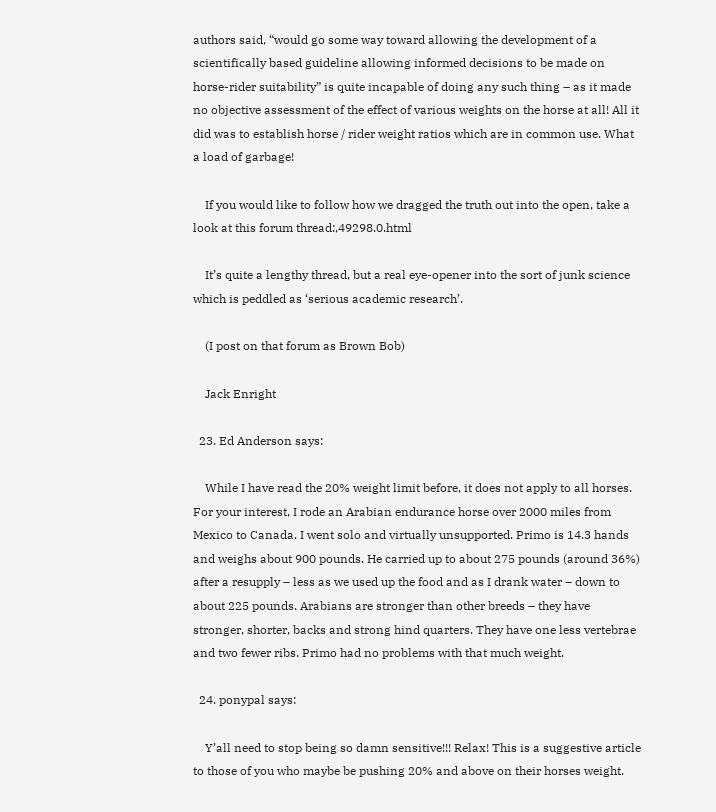authors said, “would go some way toward allowing the development of a scientifically based guideline allowing informed decisions to be made on horse-rider suitability” is quite incapable of doing any such thing – as it made no objective assessment of the effect of various weights on the horse at all! All it did was to establish horse / rider weight ratios which are in common use. What a load of garbage!

    If you would like to follow how we dragged the truth out into the open, take a look at this forum thread:,49298.0.html

    It’s quite a lengthy thread, but a real eye-opener into the sort of junk science which is peddled as ‘serious academic research’.

    (I post on that forum as Brown Bob)

    Jack Enright

  23. Ed Anderson says:

    While I have read the 20% weight limit before, it does not apply to all horses. For your interest, I rode an Arabian endurance horse over 2000 miles from Mexico to Canada. I went solo and virtually unsupported. Primo is 14.3 hands and weighs about 900 pounds. He carried up to about 275 pounds (around 36%) after a resupply – less as we used up the food and as I drank water – down to about 225 pounds. Arabians are stronger than other breeds – they have stronger, shorter, backs and strong hind quarters. They have one less vertebrae and two fewer ribs. Primo had no problems with that much weight.

  24. ponypal says:

    Y’all need to stop being so damn sensitive!!! Relax! This is a suggestive article to those of you who maybe be pushing 20% and above on their horses weight.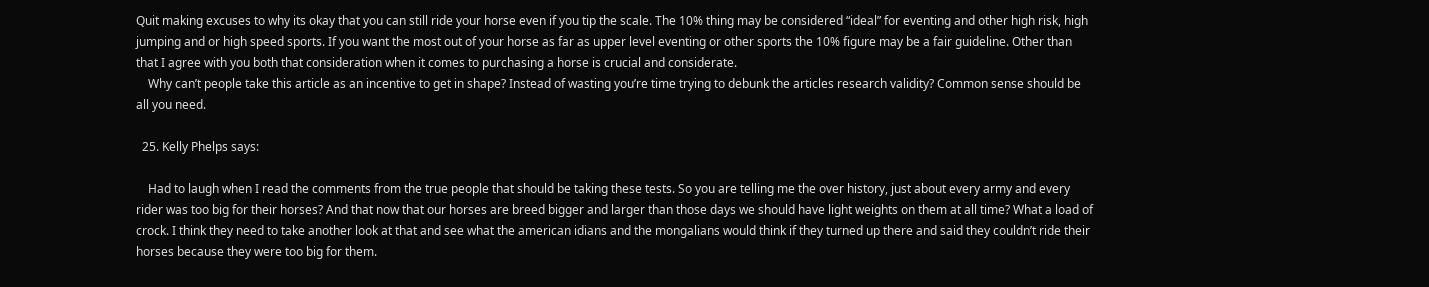Quit making excuses to why its okay that you can still ride your horse even if you tip the scale. The 10% thing may be considered “ideal” for eventing and other high risk, high jumping and or high speed sports. If you want the most out of your horse as far as upper level eventing or other sports the 10% figure may be a fair guideline. Other than that I agree with you both that consideration when it comes to purchasing a horse is crucial and considerate.
    Why can’t people take this article as an incentive to get in shape? Instead of wasting you’re time trying to debunk the articles research validity? Common sense should be all you need.

  25. Kelly Phelps says:

    Had to laugh when I read the comments from the true people that should be taking these tests. So you are telling me the over history, just about every army and every rider was too big for their horses? And that now that our horses are breed bigger and larger than those days we should have light weights on them at all time? What a load of crock. I think they need to take another look at that and see what the american idians and the mongalians would think if they turned up there and said they couldn’t ride their horses because they were too big for them.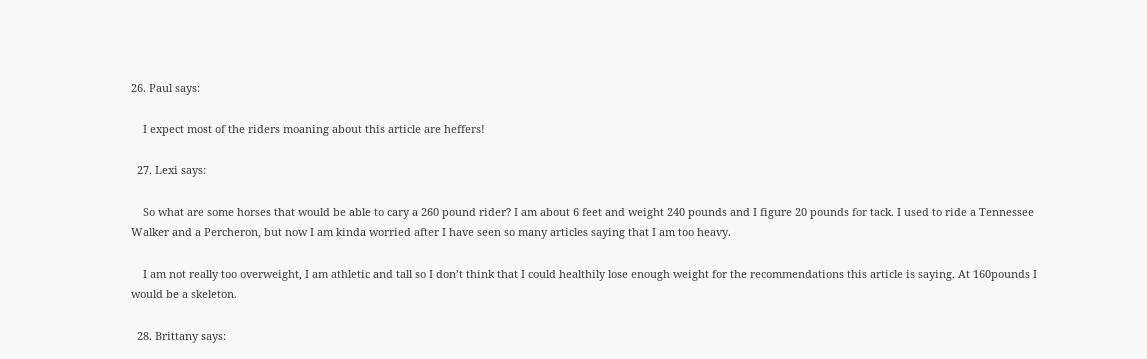26. Paul says:

    I expect most of the riders moaning about this article are heffers!

  27. Lexi says:

    So what are some horses that would be able to cary a 260 pound rider? I am about 6 feet and weight 240 pounds and I figure 20 pounds for tack. I used to ride a Tennessee Walker and a Percheron, but now I am kinda worried after I have seen so many articles saying that I am too heavy.

    I am not really too overweight, I am athletic and tall so I don’t think that I could healthily lose enough weight for the recommendations this article is saying. At 160pounds I would be a skeleton.

  28. Brittany says: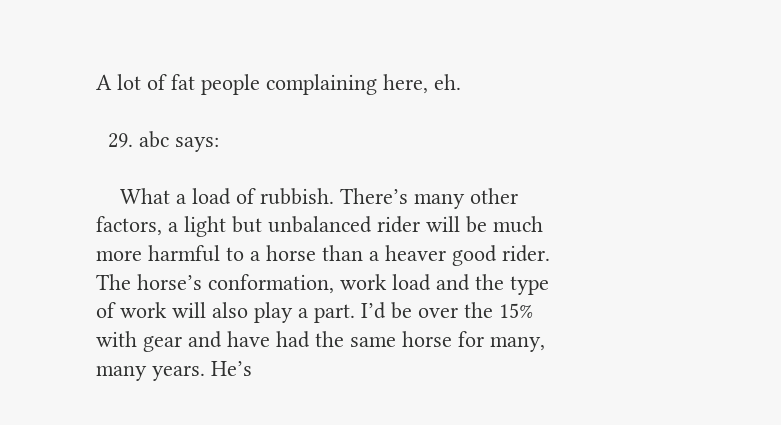A lot of fat people complaining here, eh.

  29. abc says:

    What a load of rubbish. There’s many other factors, a light but unbalanced rider will be much more harmful to a horse than a heaver good rider. The horse’s conformation, work load and the type of work will also play a part. I’d be over the 15% with gear and have had the same horse for many, many years. He’s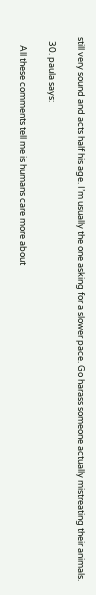still very sound and acts half his age. I’m usually the one asking for a slower pace. Go harass someone actually mistreating their animals.

  30. paula says:

    All these comments tell me is humans care more about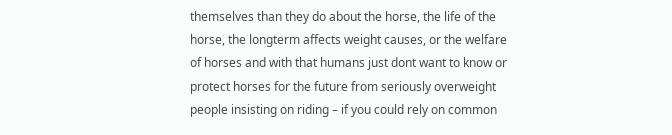themselves than they do about the horse, the life of the horse, the longterm affects weight causes, or the welfare of horses and with that humans just dont want to know or protect horses for the future from seriously overweight people insisting on riding – if you could rely on common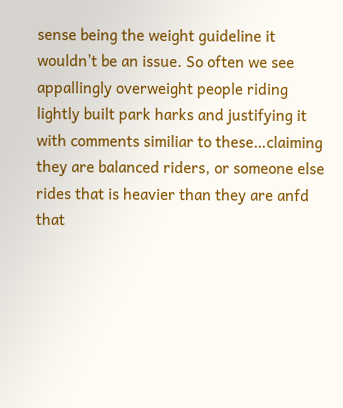sense being the weight guideline it wouldn’t be an issue. So often we see appallingly overweight people riding lightly built park harks and justifying it with comments similiar to these…claiming they are balanced riders, or someone else rides that is heavier than they are anfd that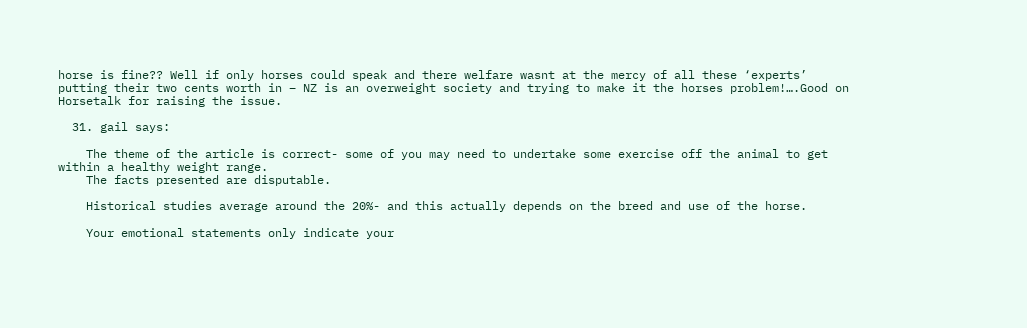horse is fine?? Well if only horses could speak and there welfare wasnt at the mercy of all these ‘experts’ putting their two cents worth in – NZ is an overweight society and trying to make it the horses problem!….Good on Horsetalk for raising the issue.

  31. gail says:

    The theme of the article is correct- some of you may need to undertake some exercise off the animal to get within a healthy weight range.
    The facts presented are disputable.

    Historical studies average around the 20%- and this actually depends on the breed and use of the horse.

    Your emotional statements only indicate your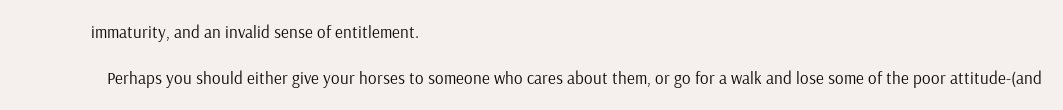immaturity, and an invalid sense of entitlement.

    Perhaps you should either give your horses to someone who cares about them, or go for a walk and lose some of the poor attitude-(and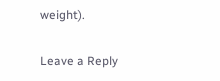weight).

Leave a Reply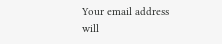Your email address will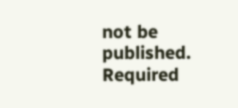not be published. Required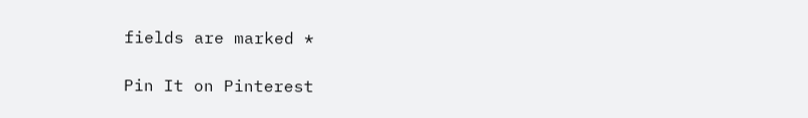fields are marked *

Pin It on Pinterest